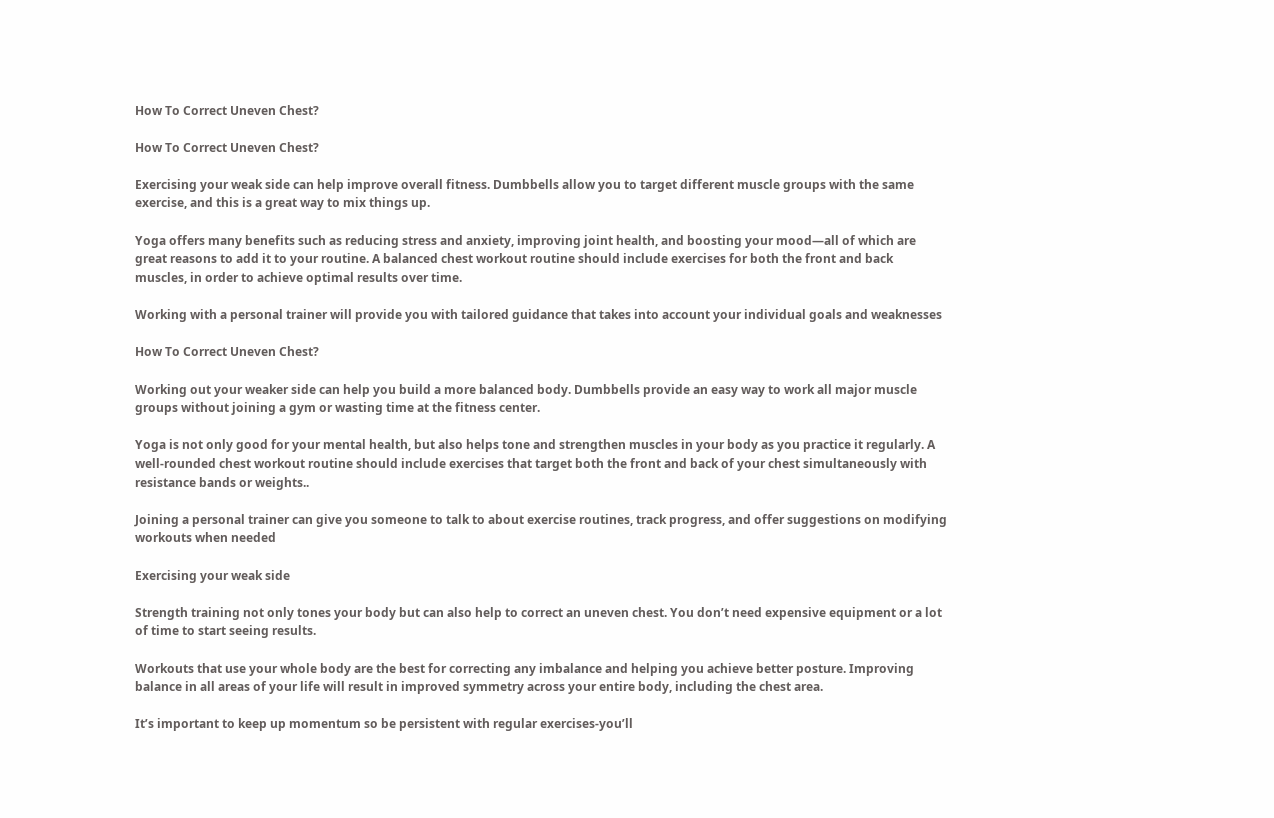How To Correct Uneven Chest?

How To Correct Uneven Chest?

Exercising your weak side can help improve overall fitness. Dumbbells allow you to target different muscle groups with the same exercise, and this is a great way to mix things up.

Yoga offers many benefits such as reducing stress and anxiety, improving joint health, and boosting your mood—all of which are great reasons to add it to your routine. A balanced chest workout routine should include exercises for both the front and back muscles, in order to achieve optimal results over time.

Working with a personal trainer will provide you with tailored guidance that takes into account your individual goals and weaknesses

How To Correct Uneven Chest?

Working out your weaker side can help you build a more balanced body. Dumbbells provide an easy way to work all major muscle groups without joining a gym or wasting time at the fitness center.

Yoga is not only good for your mental health, but also helps tone and strengthen muscles in your body as you practice it regularly. A well-rounded chest workout routine should include exercises that target both the front and back of your chest simultaneously with resistance bands or weights..

Joining a personal trainer can give you someone to talk to about exercise routines, track progress, and offer suggestions on modifying workouts when needed

Exercising your weak side

Strength training not only tones your body but can also help to correct an uneven chest. You don’t need expensive equipment or a lot of time to start seeing results.

Workouts that use your whole body are the best for correcting any imbalance and helping you achieve better posture. Improving balance in all areas of your life will result in improved symmetry across your entire body, including the chest area.

It’s important to keep up momentum so be persistent with regular exercises-you’ll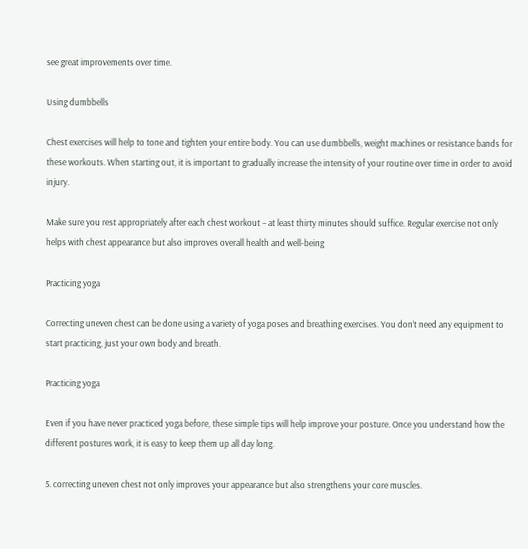see great improvements over time.

Using dumbbells

Chest exercises will help to tone and tighten your entire body. You can use dumbbells, weight machines or resistance bands for these workouts. When starting out, it is important to gradually increase the intensity of your routine over time in order to avoid injury.

Make sure you rest appropriately after each chest workout – at least thirty minutes should suffice. Regular exercise not only helps with chest appearance but also improves overall health and well-being

Practicing yoga

Correcting uneven chest can be done using a variety of yoga poses and breathing exercises. You don’t need any equipment to start practicing, just your own body and breath.

Practicing yoga

Even if you have never practiced yoga before, these simple tips will help improve your posture. Once you understand how the different postures work, it is easy to keep them up all day long.

5. correcting uneven chest not only improves your appearance but also strengthens your core muscles.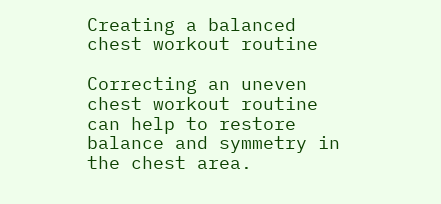Creating a balanced chest workout routine

Correcting an uneven chest workout routine can help to restore balance and symmetry in the chest area.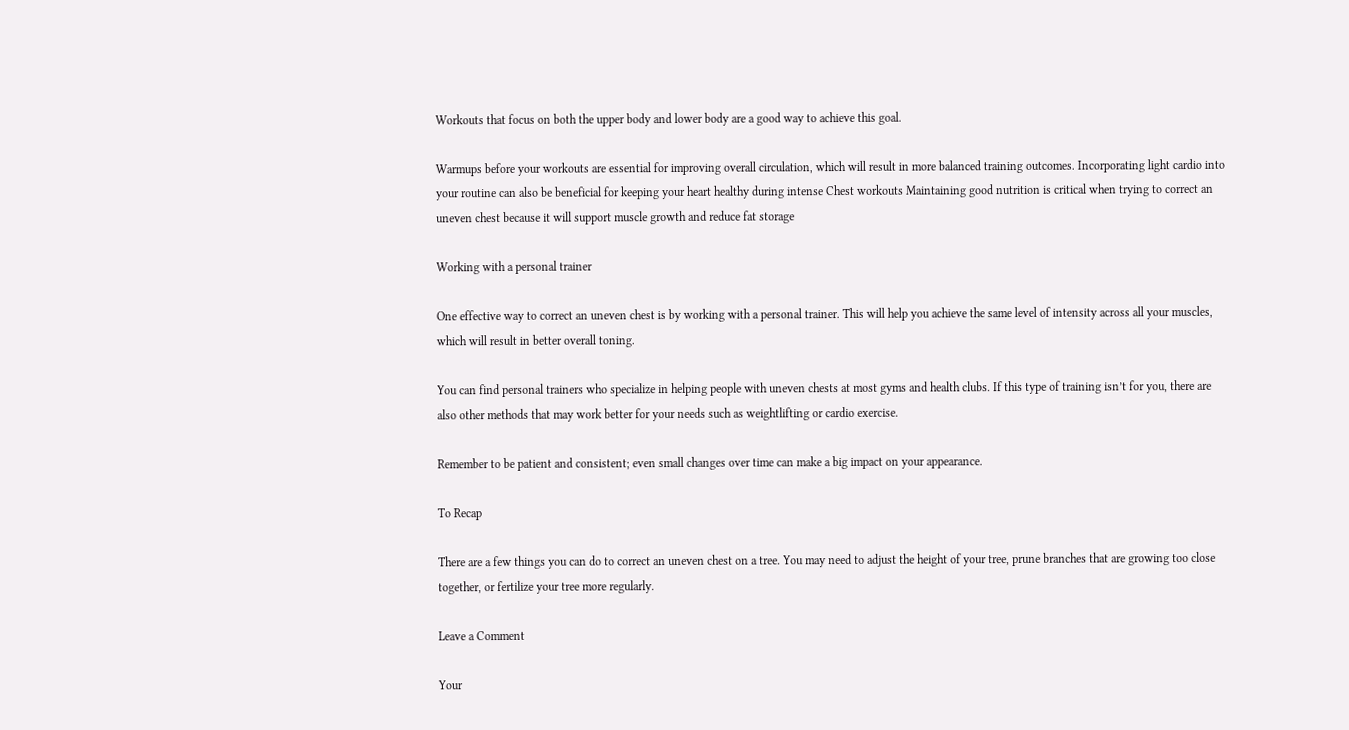Workouts that focus on both the upper body and lower body are a good way to achieve this goal.

Warmups before your workouts are essential for improving overall circulation, which will result in more balanced training outcomes. Incorporating light cardio into your routine can also be beneficial for keeping your heart healthy during intense Chest workouts Maintaining good nutrition is critical when trying to correct an uneven chest because it will support muscle growth and reduce fat storage

Working with a personal trainer

One effective way to correct an uneven chest is by working with a personal trainer. This will help you achieve the same level of intensity across all your muscles, which will result in better overall toning.

You can find personal trainers who specialize in helping people with uneven chests at most gyms and health clubs. If this type of training isn’t for you, there are also other methods that may work better for your needs such as weightlifting or cardio exercise.

Remember to be patient and consistent; even small changes over time can make a big impact on your appearance.

To Recap

There are a few things you can do to correct an uneven chest on a tree. You may need to adjust the height of your tree, prune branches that are growing too close together, or fertilize your tree more regularly.

Leave a Comment

Your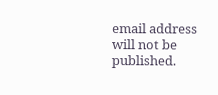email address will not be published.